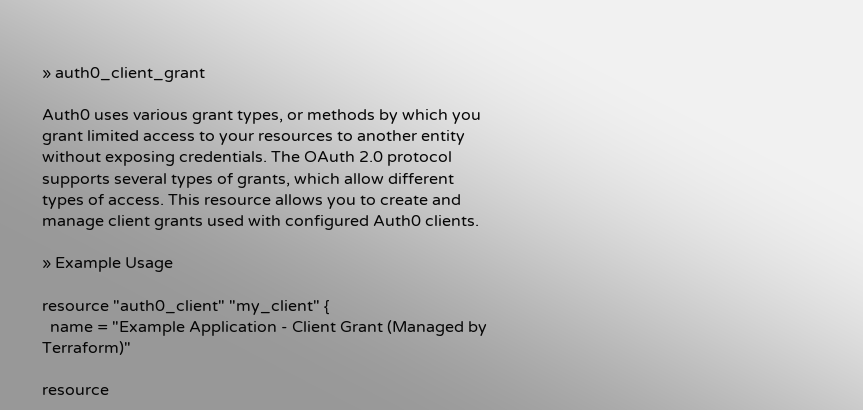» auth0_client_grant

Auth0 uses various grant types, or methods by which you grant limited access to your resources to another entity without exposing credentials. The OAuth 2.0 protocol supports several types of grants, which allow different types of access. This resource allows you to create and manage client grants used with configured Auth0 clients.

» Example Usage

resource "auth0_client" "my_client" {
  name = "Example Application - Client Grant (Managed by Terraform)"

resource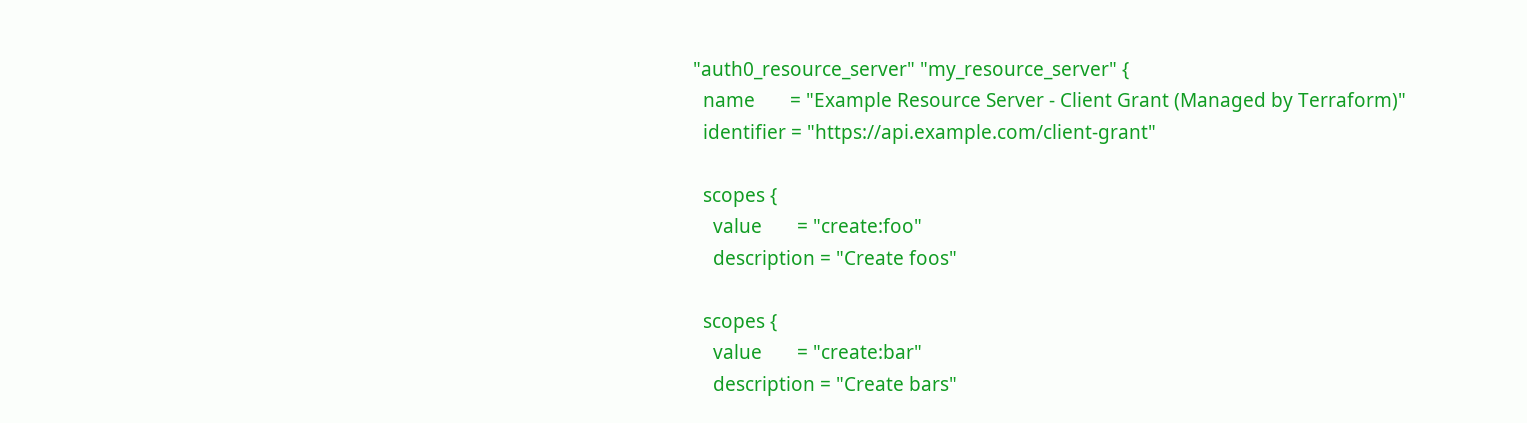"auth0_resource_server" "my_resource_server" {
  name       = "Example Resource Server - Client Grant (Managed by Terraform)"
  identifier = "https://api.example.com/client-grant"

  scopes {
    value       = "create:foo"
    description = "Create foos"

  scopes {
    value       = "create:bar"
    description = "Create bars"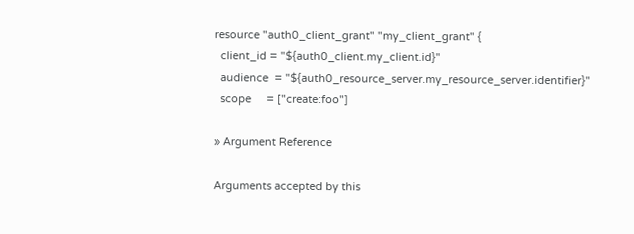resource "auth0_client_grant" "my_client_grant" {
  client_id = "${auth0_client.my_client.id}"
  audience  = "${auth0_resource_server.my_resource_server.identifier}"
  scope     = ["create:foo"]

» Argument Reference

Arguments accepted by this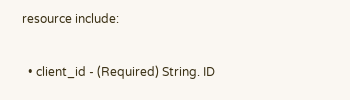resource include:

  • client_id - (Required) String. ID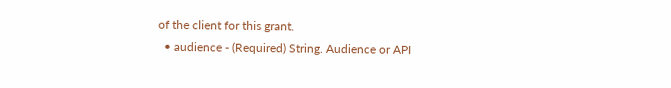of the client for this grant.
  • audience - (Required) String. Audience or API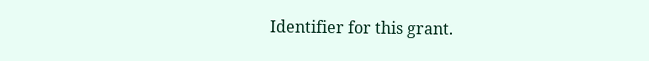Identifier for this grant.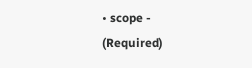• scope - (Required)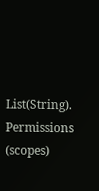List(String). Permissions (scopes)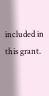included in this grant.